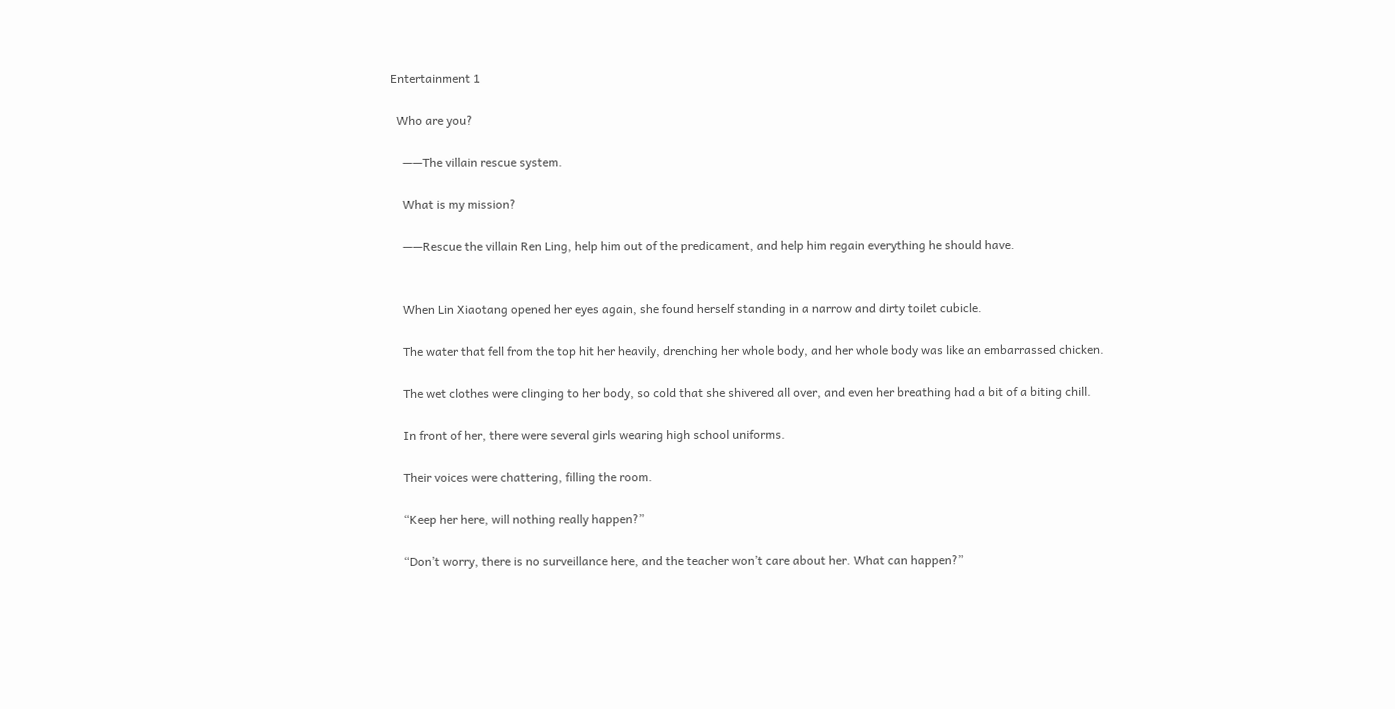Entertainment 1

  Who are you?

    ——The villain rescue system.

    What is my mission?

    ——Rescue the villain Ren Ling, help him out of the predicament, and help him regain everything he should have.


    When Lin Xiaotang opened her eyes again, she found herself standing in a narrow and dirty toilet cubicle.

    The water that fell from the top hit her heavily, drenching her whole body, and her whole body was like an embarrassed chicken.

    The wet clothes were clinging to her body, so cold that she shivered all over, and even her breathing had a bit of a biting chill.

    In front of her, there were several girls wearing high school uniforms.

    Their voices were chattering, filling the room.

    “Keep her here, will nothing really happen?”

    “Don’t worry, there is no surveillance here, and the teacher won’t care about her. What can happen?”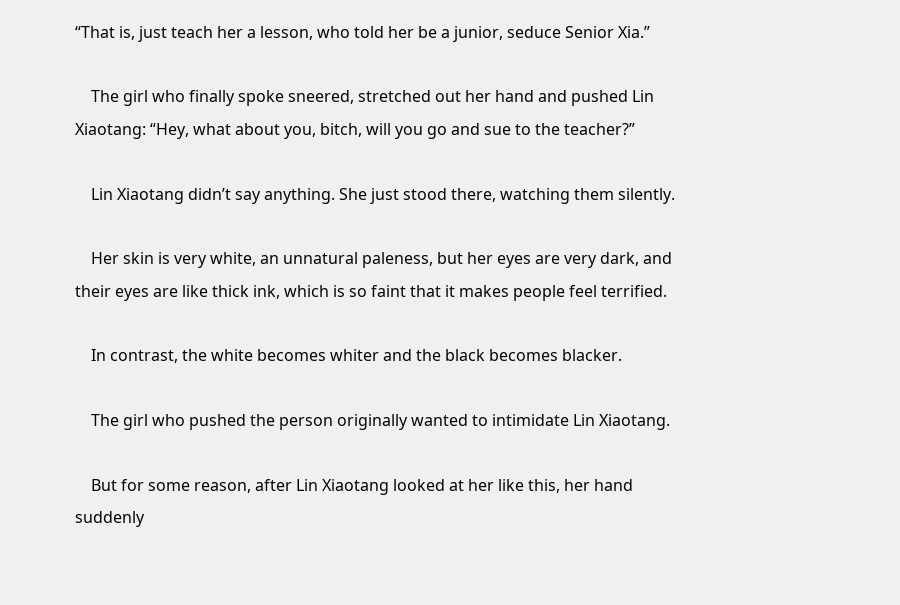“That is, just teach her a lesson, who told her be a junior, seduce Senior Xia.”

    The girl who finally spoke sneered, stretched out her hand and pushed Lin Xiaotang: “Hey, what about you, bitch, will you go and sue to the teacher?”

    Lin Xiaotang didn’t say anything. She just stood there, watching them silently.

    Her skin is very white, an unnatural paleness, but her eyes are very dark, and their eyes are like thick ink, which is so faint that it makes people feel terrified.

    In contrast, the white becomes whiter and the black becomes blacker.

    The girl who pushed the person originally wanted to intimidate Lin Xiaotang.

    But for some reason, after Lin Xiaotang looked at her like this, her hand suddenly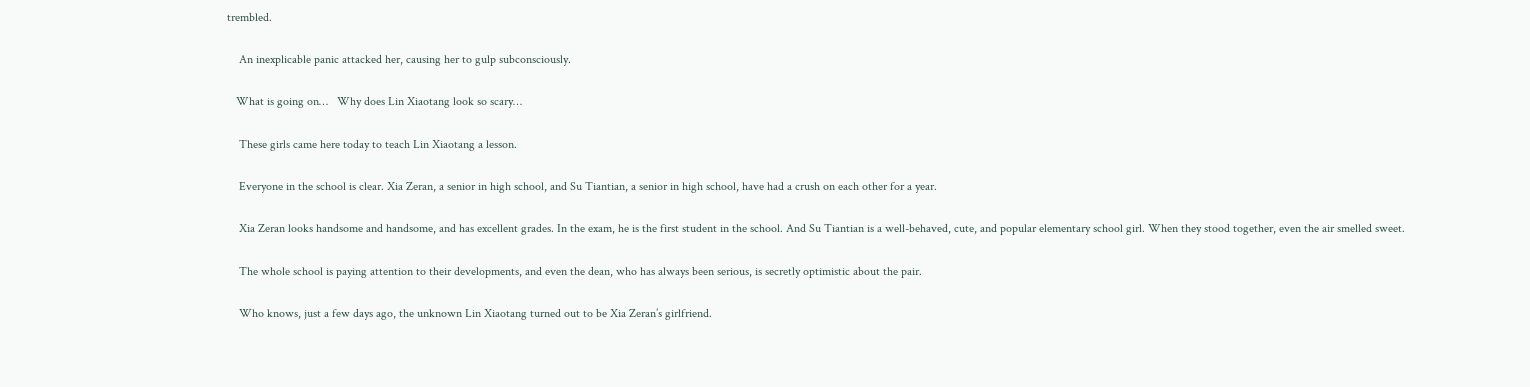trembled.

    An inexplicable panic attacked her, causing her to gulp subconsciously.

   What is going on…   Why does Lin Xiaotang look so scary…

    These girls came here today to teach Lin Xiaotang a lesson.

    Everyone in the school is clear. Xia Zeran, a senior in high school, and Su Tiantian, a senior in high school, have had a crush on each other for a year.

    Xia Zeran looks handsome and handsome, and has excellent grades. In the exam, he is the first student in the school. And Su Tiantian is a well-behaved, cute, and popular elementary school girl. When they stood together, even the air smelled sweet.

    The whole school is paying attention to their developments, and even the dean, who has always been serious, is secretly optimistic about the pair.

    Who knows, just a few days ago, the unknown Lin Xiaotang turned out to be Xia Zeran’s girlfriend.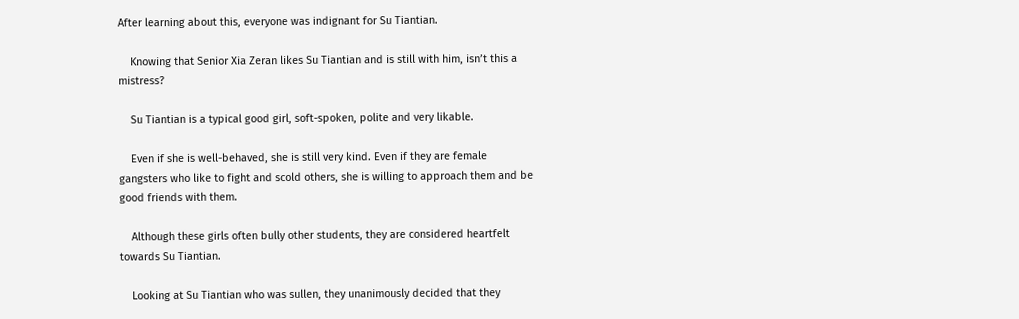After learning about this, everyone was indignant for Su Tiantian.

    Knowing that Senior Xia Zeran likes Su Tiantian and is still with him, isn’t this a mistress?

    Su Tiantian is a typical good girl, soft-spoken, polite and very likable.

    Even if she is well-behaved, she is still very kind. Even if they are female gangsters who like to fight and scold others, she is willing to approach them and be good friends with them.

    Although these girls often bully other students, they are considered heartfelt towards Su Tiantian.

    Looking at Su Tiantian who was sullen, they unanimously decided that they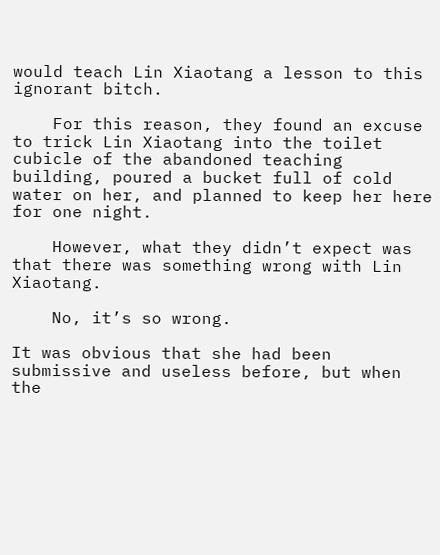would teach Lin Xiaotang a lesson to this ignorant bitch.

    For this reason, they found an excuse to trick Lin Xiaotang into the toilet cubicle of the abandoned teaching building, poured a bucket full of cold water on her, and planned to keep her here for one night.

    However, what they didn’t expect was that there was something wrong with Lin Xiaotang.

    No, it’s so wrong.

It was obvious that she had been submissive and useless before, but when the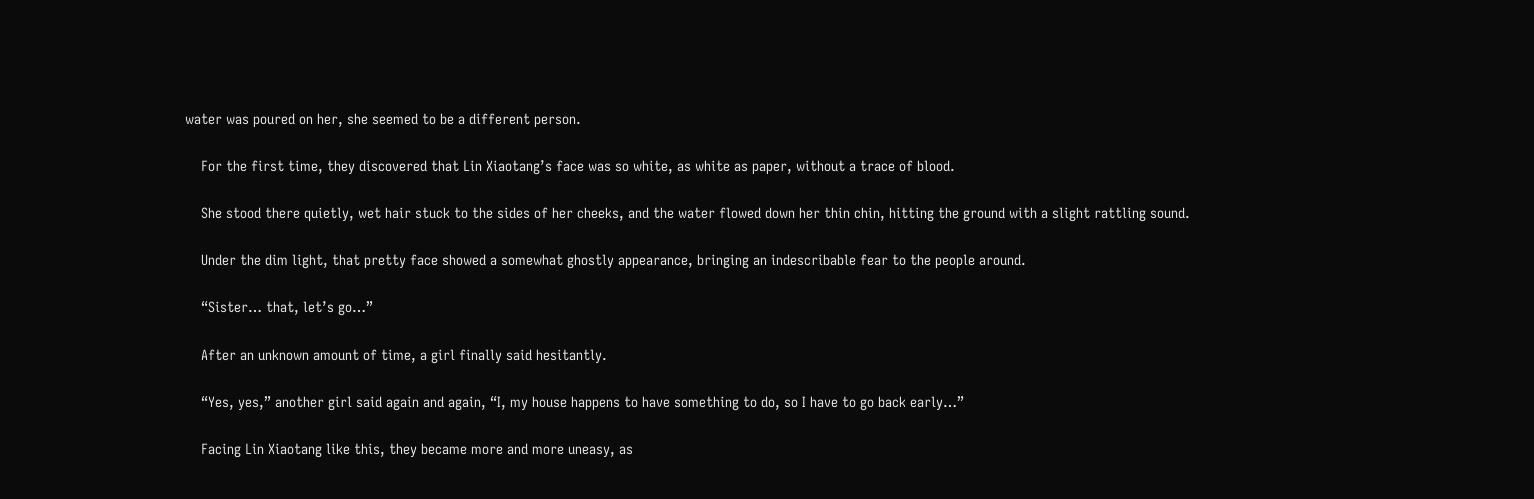water was poured on her, she seemed to be a different person.

    For the first time, they discovered that Lin Xiaotang’s face was so white, as white as paper, without a trace of blood.

    She stood there quietly, wet hair stuck to the sides of her cheeks, and the water flowed down her thin chin, hitting the ground with a slight rattling sound.

    Under the dim light, that pretty face showed a somewhat ghostly appearance, bringing an indescribable fear to the people around.

    “Sister… that, let’s go…”

    After an unknown amount of time, a girl finally said hesitantly.

    “Yes, yes,” another girl said again and again, “I, my house happens to have something to do, so I have to go back early…”

    Facing Lin Xiaotang like this, they became more and more uneasy, as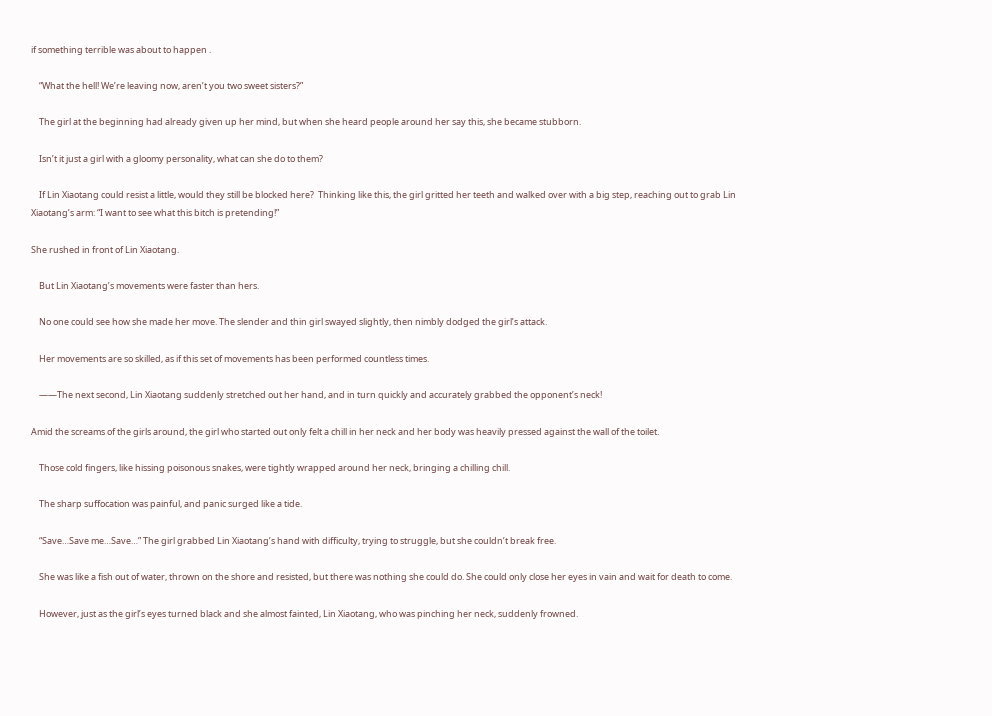if something terrible was about to happen .

    “What the hell! We’re leaving now, aren’t you two sweet sisters?”

    The girl at the beginning had already given up her mind, but when she heard people around her say this, she became stubborn.

    Isn’t it just a girl with a gloomy personality, what can she do to them?

    If Lin Xiaotang could resist a little, would they still be blocked here?  Thinking like this, the girl gritted her teeth and walked over with a big step, reaching out to grab Lin Xiaotang’s arm: “I want to see what this bitch is pretending!”

She rushed in front of Lin Xiaotang.

    But Lin Xiaotang’s movements were faster than hers.

    No one could see how she made her move. The slender and thin girl swayed slightly, then nimbly dodged the girl’s attack.

    Her movements are so skilled, as if this set of movements has been performed countless times.

    ——The next second, Lin Xiaotang suddenly stretched out her hand, and in turn quickly and accurately grabbed the opponent’s neck!

Amid the screams of the girls around, the girl who started out only felt a chill in her neck and her body was heavily pressed against the wall of the toilet.

    Those cold fingers, like hissing poisonous snakes, were tightly wrapped around her neck, bringing a chilling chill.

    The sharp suffocation was painful, and panic surged like a tide.

    “Save…Save me…Save…” The girl grabbed Lin Xiaotang’s hand with difficulty, trying to struggle, but she couldn’t break free.

    She was like a fish out of water, thrown on the shore and resisted, but there was nothing she could do. She could only close her eyes in vain and wait for death to come.

    However, just as the girl’s eyes turned black and she almost fainted, Lin Xiaotang, who was pinching her neck, suddenly frowned.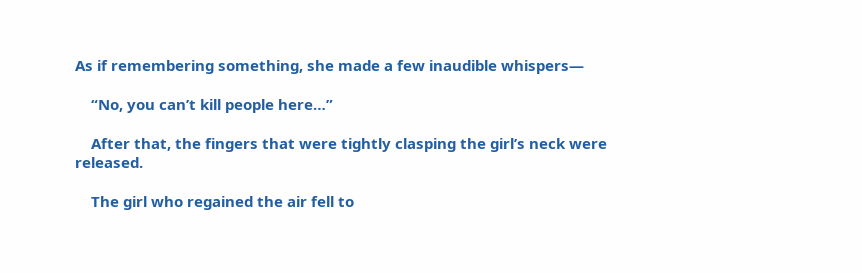As if remembering something, she made a few inaudible whispers—

    “No, you can’t kill people here…”

    After that, the fingers that were tightly clasping the girl’s neck were released.

    The girl who regained the air fell to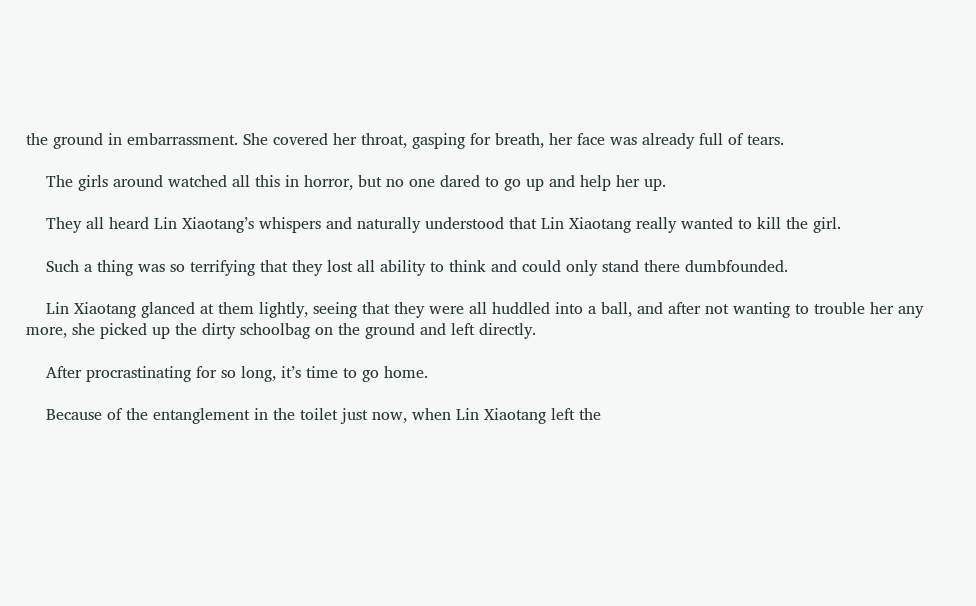the ground in embarrassment. She covered her throat, gasping for breath, her face was already full of tears.

    The girls around watched all this in horror, but no one dared to go up and help her up.

    They all heard Lin Xiaotang’s whispers and naturally understood that Lin Xiaotang really wanted to kill the girl.

    Such a thing was so terrifying that they lost all ability to think and could only stand there dumbfounded.

    Lin Xiaotang glanced at them lightly, seeing that they were all huddled into a ball, and after not wanting to trouble her any more, she picked up the dirty schoolbag on the ground and left directly.

    After procrastinating for so long, it’s time to go home.

    Because of the entanglement in the toilet just now, when Lin Xiaotang left the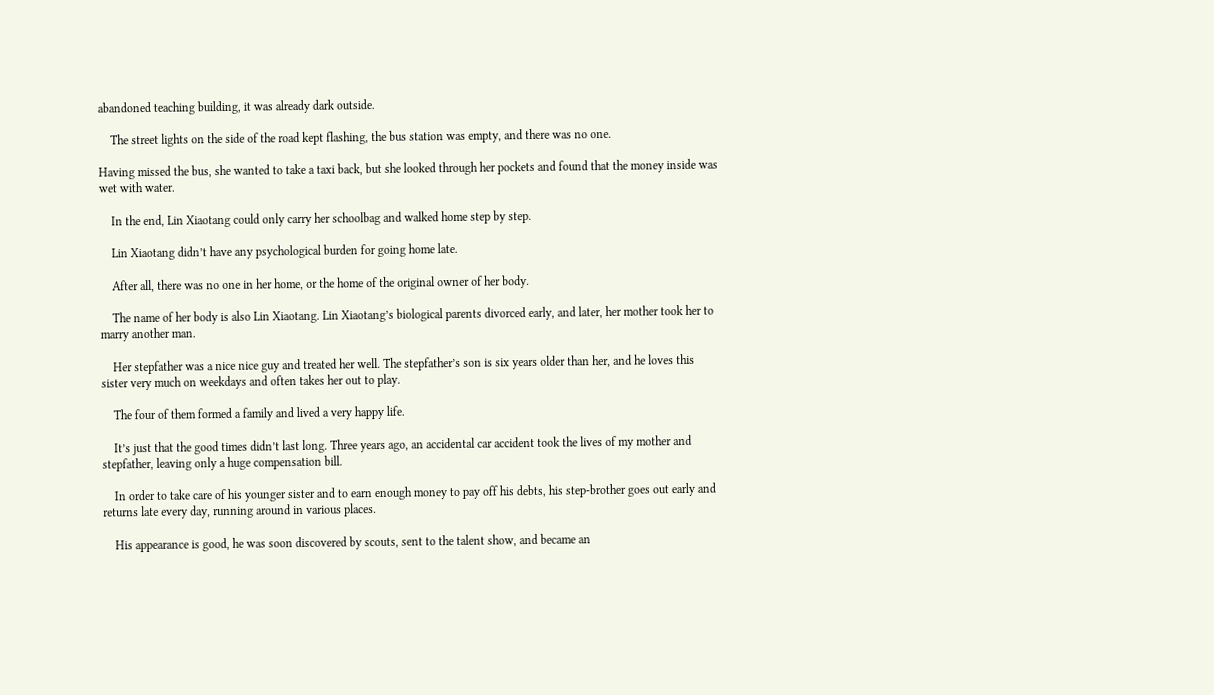abandoned teaching building, it was already dark outside.

    The street lights on the side of the road kept flashing, the bus station was empty, and there was no one.

Having missed the bus, she wanted to take a taxi back, but she looked through her pockets and found that the money inside was wet with water.

    In the end, Lin Xiaotang could only carry her schoolbag and walked home step by step.

    Lin Xiaotang didn’t have any psychological burden for going home late.

    After all, there was no one in her home, or the home of the original owner of her body.

    The name of her body is also Lin Xiaotang. Lin Xiaotang’s biological parents divorced early, and later, her mother took her to marry another man.

    Her stepfather was a nice nice guy and treated her well. The stepfather’s son is six years older than her, and he loves this sister very much on weekdays and often takes her out to play.

    The four of them formed a family and lived a very happy life.

    It’s just that the good times didn’t last long. Three years ago, an accidental car accident took the lives of my mother and stepfather, leaving only a huge compensation bill.

    In order to take care of his younger sister and to earn enough money to pay off his debts, his step-brother goes out early and returns late every day, running around in various places.

    His appearance is good, he was soon discovered by scouts, sent to the talent show, and became an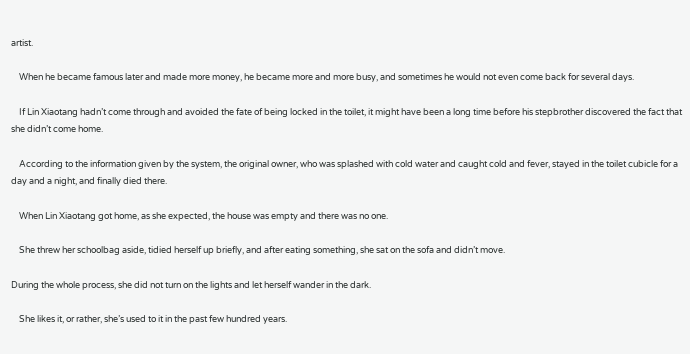artist.

    When he became famous later and made more money, he became more and more busy, and sometimes he would not even come back for several days.

    If Lin Xiaotang hadn’t come through and avoided the fate of being locked in the toilet, it might have been a long time before his stepbrother discovered the fact that she didn’t come home.

    According to the information given by the system, the original owner, who was splashed with cold water and caught cold and fever, stayed in the toilet cubicle for a day and a night, and finally died there.

    When Lin Xiaotang got home, as she expected, the house was empty and there was no one.

    She threw her schoolbag aside, tidied herself up briefly, and after eating something, she sat on the sofa and didn’t move.

During the whole process, she did not turn on the lights and let herself wander in the dark.

    She likes it, or rather, she’s used to it in the past few hundred years.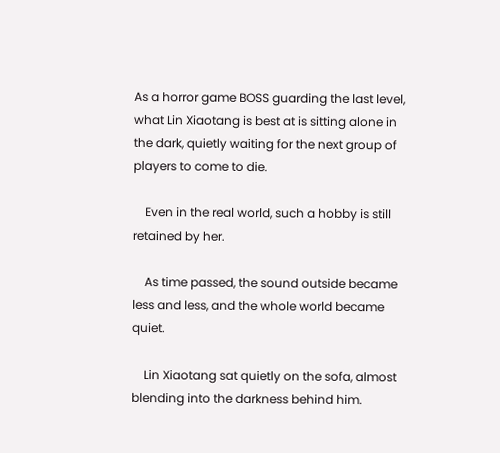As a horror game BOSS guarding the last level, what Lin Xiaotang is best at is sitting alone in the dark, quietly waiting for the next group of players to come to die.

    Even in the real world, such a hobby is still retained by her.

    As time passed, the sound outside became less and less, and the whole world became quiet.

    Lin Xiaotang sat quietly on the sofa, almost blending into the darkness behind him.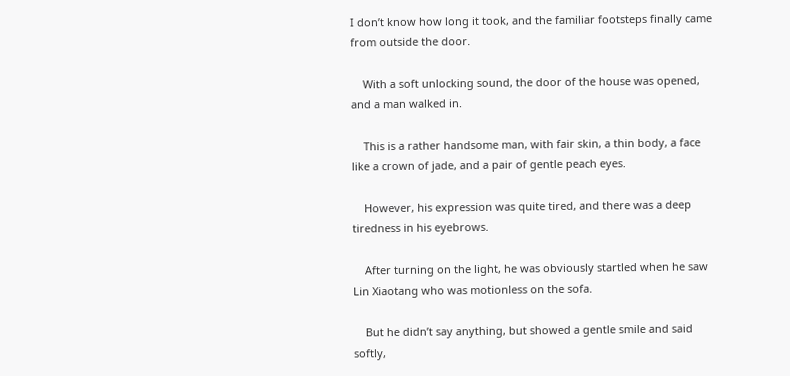I don’t know how long it took, and the familiar footsteps finally came from outside the door.

    With a soft unlocking sound, the door of the house was opened, and a man walked in.

    This is a rather handsome man, with fair skin, a thin body, a face like a crown of jade, and a pair of gentle peach eyes.

    However, his expression was quite tired, and there was a deep tiredness in his eyebrows.

    After turning on the light, he was obviously startled when he saw Lin Xiaotang who was motionless on the sofa.

    But he didn’t say anything, but showed a gentle smile and said softly,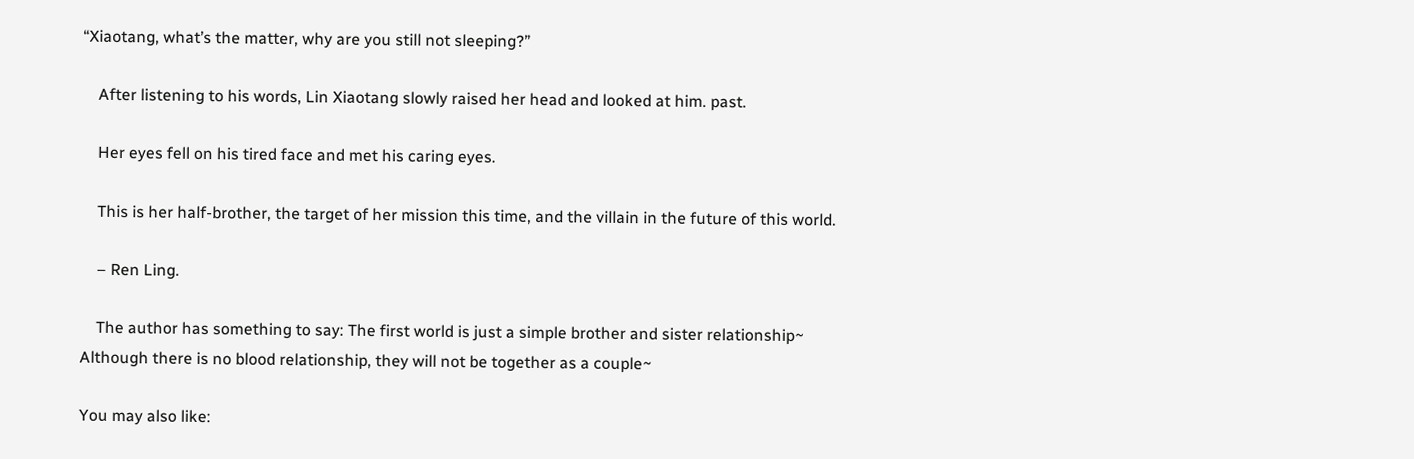“Xiaotang, what’s the matter, why are you still not sleeping?”

    After listening to his words, Lin Xiaotang slowly raised her head and looked at him. past.

    Her eyes fell on his tired face and met his caring eyes.

    This is her half-brother, the target of her mission this time, and the villain in the future of this world.

    – Ren Ling.

    The author has something to say: The first world is just a simple brother and sister relationship~ Although there is no blood relationship, they will not be together as a couple~

You may also like: